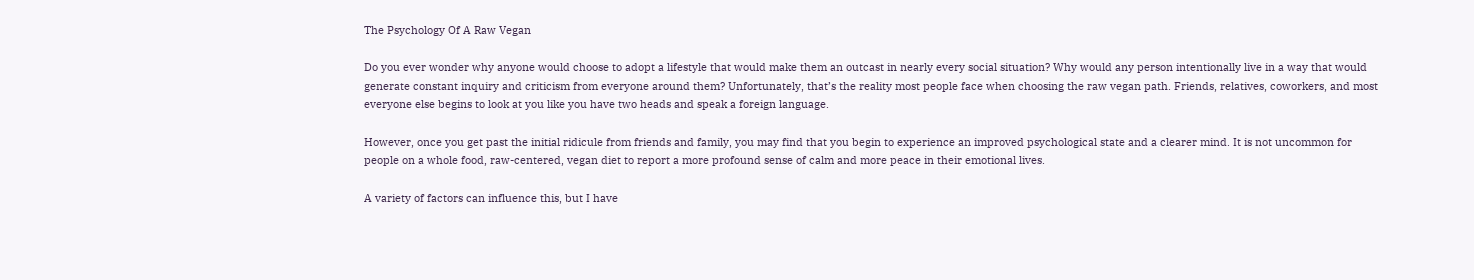The Psychology Of A Raw Vegan

Do you ever wonder why anyone would choose to adopt a lifestyle that would make them an outcast in nearly every social situation? Why would any person intentionally live in a way that would generate constant inquiry and criticism from everyone around them? Unfortunately, that’s the reality most people face when choosing the raw vegan path. Friends, relatives, coworkers, and most everyone else begins to look at you like you have two heads and speak a foreign language.

However, once you get past the initial ridicule from friends and family, you may find that you begin to experience an improved psychological state and a clearer mind. It is not uncommon for people on a whole food, raw-centered, vegan diet to report a more profound sense of calm and more peace in their emotional lives.

A variety of factors can influence this, but I have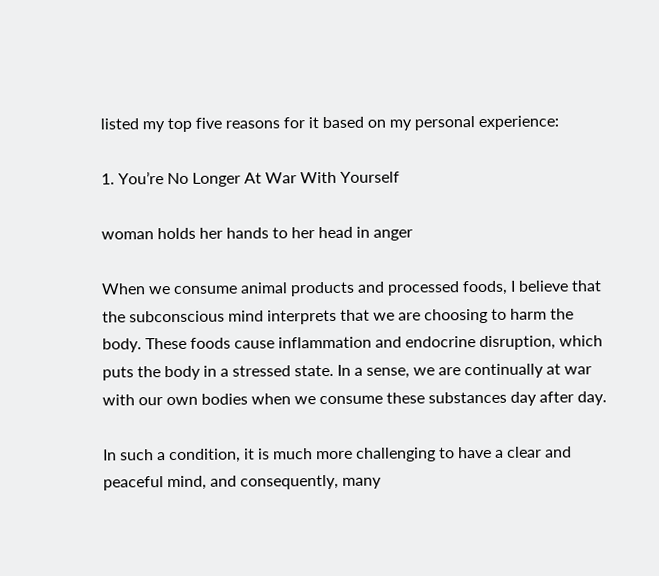listed my top five reasons for it based on my personal experience:

1. You’re No Longer At War With Yourself

woman holds her hands to her head in anger

When we consume animal products and processed foods, I believe that the subconscious mind interprets that we are choosing to harm the body. These foods cause inflammation and endocrine disruption, which puts the body in a stressed state. In a sense, we are continually at war with our own bodies when we consume these substances day after day.

In such a condition, it is much more challenging to have a clear and peaceful mind, and consequently, many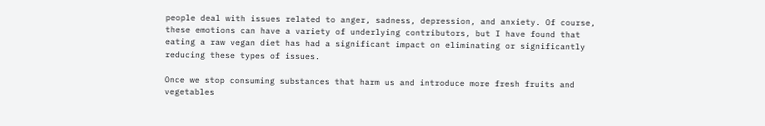people deal with issues related to anger, sadness, depression, and anxiety. Of course, these emotions can have a variety of underlying contributors, but I have found that eating a raw vegan diet has had a significant impact on eliminating or significantly reducing these types of issues.

Once we stop consuming substances that harm us and introduce more fresh fruits and vegetables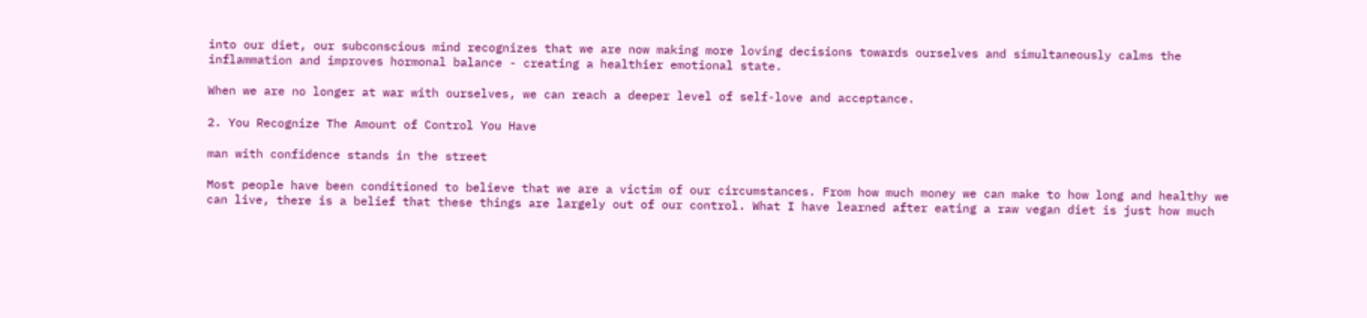into our diet, our subconscious mind recognizes that we are now making more loving decisions towards ourselves and simultaneously calms the inflammation and improves hormonal balance - creating a healthier emotional state.

When we are no longer at war with ourselves, we can reach a deeper level of self-love and acceptance.

2. You Recognize The Amount of Control You Have

man with confidence stands in the street

Most people have been conditioned to believe that we are a victim of our circumstances. From how much money we can make to how long and healthy we can live, there is a belief that these things are largely out of our control. What I have learned after eating a raw vegan diet is just how much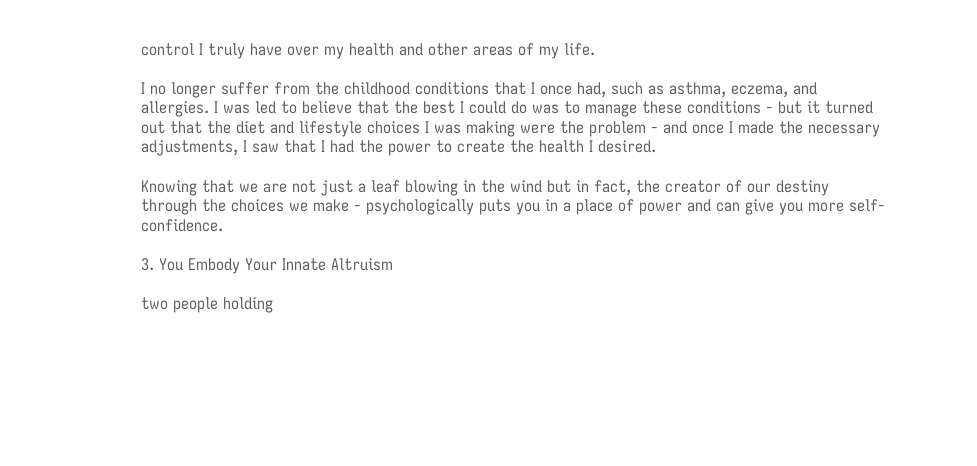control I truly have over my health and other areas of my life.

I no longer suffer from the childhood conditions that I once had, such as asthma, eczema, and allergies. I was led to believe that the best I could do was to manage these conditions - but it turned out that the diet and lifestyle choices I was making were the problem - and once I made the necessary adjustments, I saw that I had the power to create the health I desired.

Knowing that we are not just a leaf blowing in the wind but in fact, the creator of our destiny through the choices we make - psychologically puts you in a place of power and can give you more self-confidence.

3. You Embody Your Innate Altruism

two people holding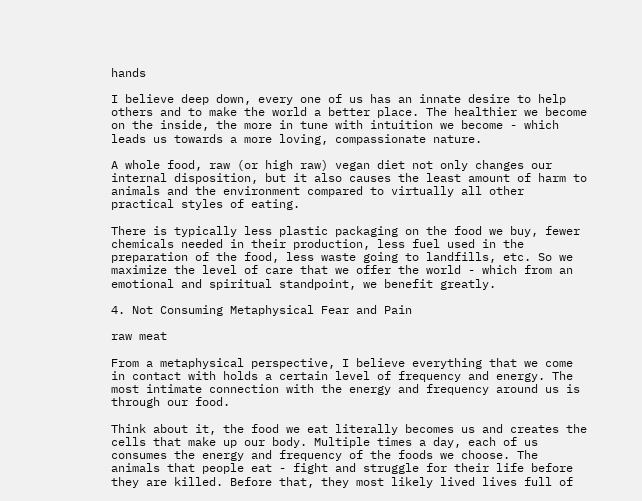hands

I believe deep down, every one of us has an innate desire to help others and to make the world a better place. The healthier we become on the inside, the more in tune with intuition we become - which leads us towards a more loving, compassionate nature.

A whole food, raw (or high raw) vegan diet not only changes our internal disposition, but it also causes the least amount of harm to animals and the environment compared to virtually all other practical styles of eating.

There is typically less plastic packaging on the food we buy, fewer chemicals needed in their production, less fuel used in the preparation of the food, less waste going to landfills, etc. So we maximize the level of care that we offer the world - which from an emotional and spiritual standpoint, we benefit greatly.

4. Not Consuming Metaphysical Fear and Pain

raw meat

From a metaphysical perspective, I believe everything that we come in contact with holds a certain level of frequency and energy. The most intimate connection with the energy and frequency around us is through our food.

Think about it, the food we eat literally becomes us and creates the cells that make up our body. Multiple times a day, each of us consumes the energy and frequency of the foods we choose. The animals that people eat - fight and struggle for their life before they are killed. Before that, they most likely lived lives full of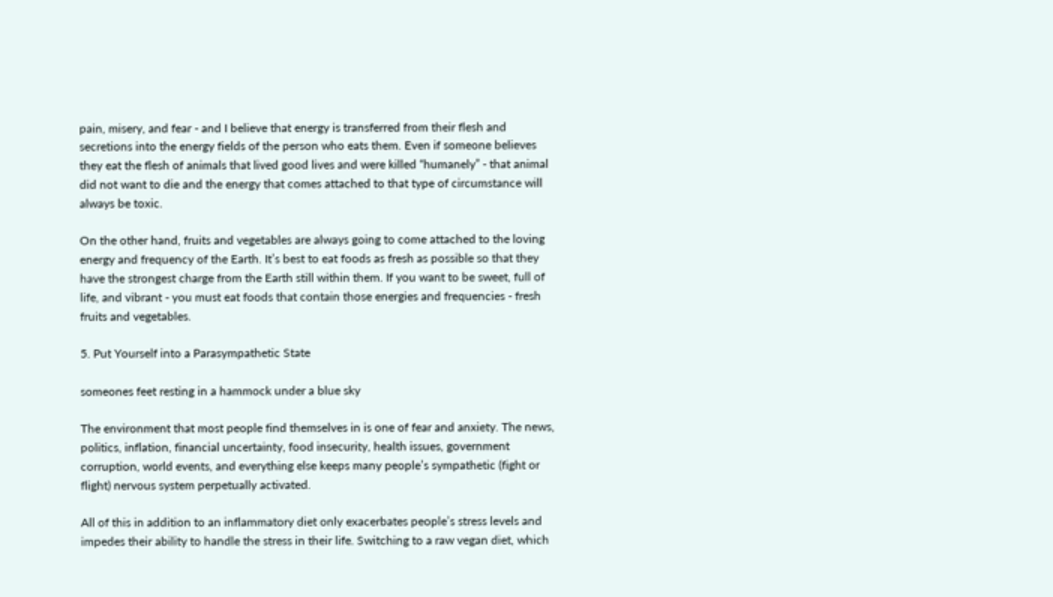pain, misery, and fear - and I believe that energy is transferred from their flesh and secretions into the energy fields of the person who eats them. Even if someone believes they eat the flesh of animals that lived good lives and were killed “humanely” - that animal did not want to die and the energy that comes attached to that type of circumstance will always be toxic.

On the other hand, fruits and vegetables are always going to come attached to the loving energy and frequency of the Earth. It’s best to eat foods as fresh as possible so that they have the strongest charge from the Earth still within them. If you want to be sweet, full of life, and vibrant - you must eat foods that contain those energies and frequencies - fresh fruits and vegetables.

5. Put Yourself into a Parasympathetic State

someones feet resting in a hammock under a blue sky

The environment that most people find themselves in is one of fear and anxiety. The news, politics, inflation, financial uncertainty, food insecurity, health issues, government corruption, world events, and everything else keeps many people’s sympathetic (fight or flight) nervous system perpetually activated.

All of this in addition to an inflammatory diet only exacerbates people’s stress levels and impedes their ability to handle the stress in their life. Switching to a raw vegan diet, which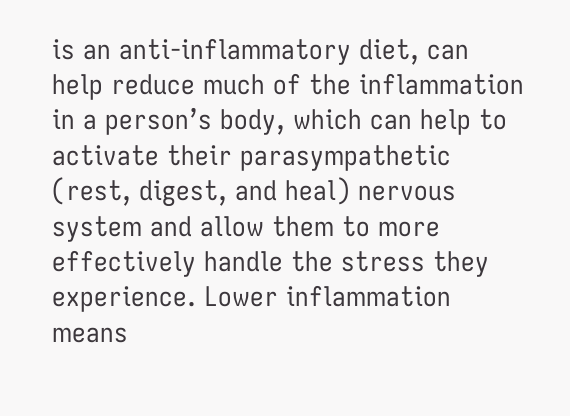is an anti-inflammatory diet, can help reduce much of the inflammation in a person’s body, which can help to activate their parasympathetic (rest, digest, and heal) nervous system and allow them to more effectively handle the stress they experience. Lower inflammation means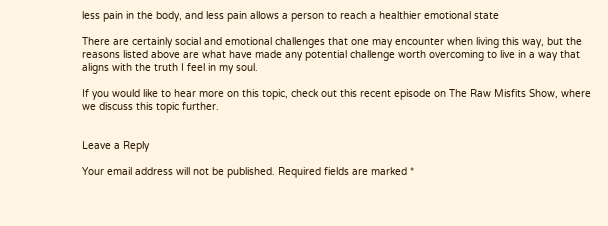less pain in the body, and less pain allows a person to reach a healthier emotional state

There are certainly social and emotional challenges that one may encounter when living this way, but the reasons listed above are what have made any potential challenge worth overcoming to live in a way that aligns with the truth I feel in my soul.

If you would like to hear more on this topic, check out this recent episode on The Raw Misfits Show, where we discuss this topic further.


Leave a Reply

Your email address will not be published. Required fields are marked *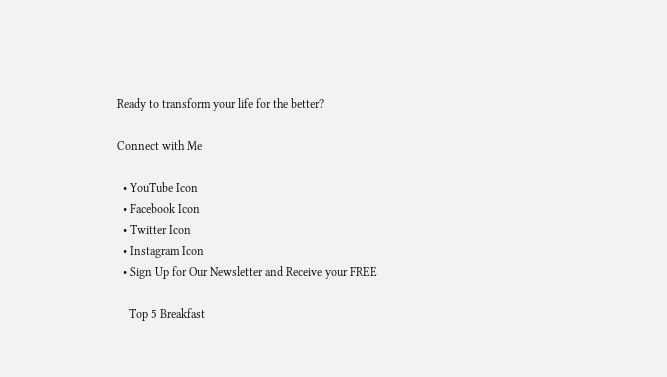Ready to transform your life for the better?

Connect with Me

  • YouTube Icon
  • Facebook Icon
  • Twitter Icon
  • Instagram Icon
  • Sign Up for Our Newsletter and Receive your FREE

    Top 5 Breakfast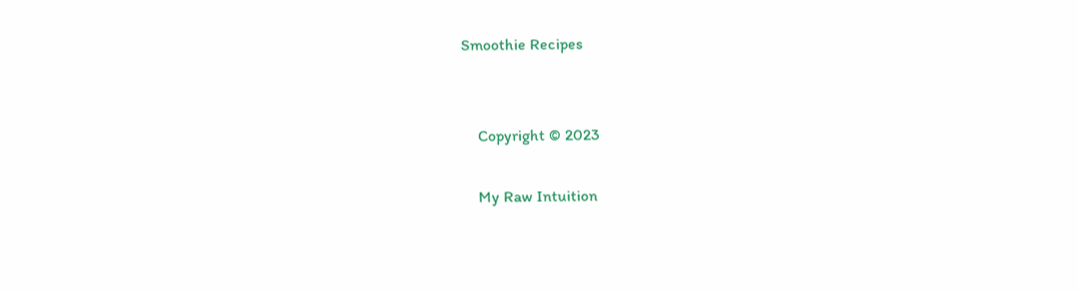Smoothie Recipes


    Copyright © 2023

    My Raw Intuition